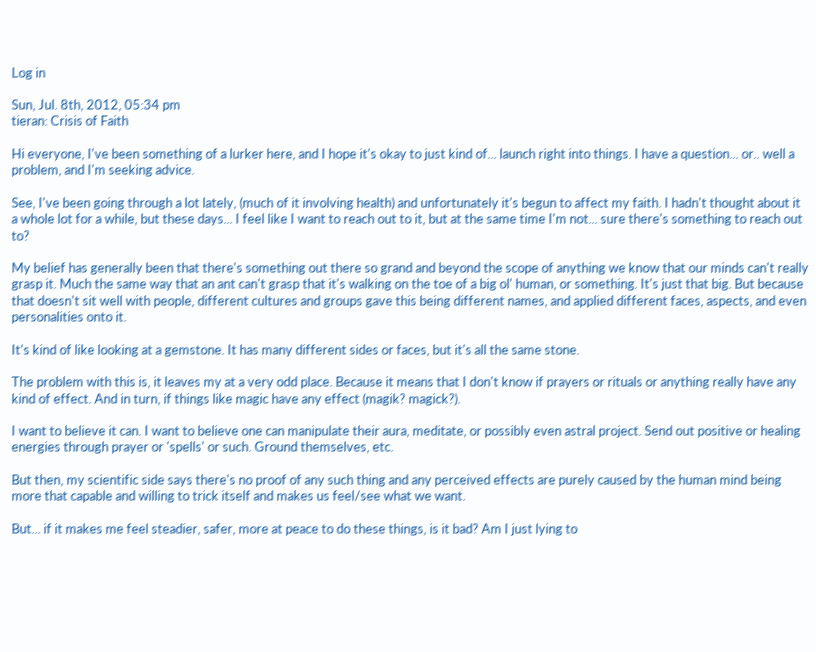Log in

Sun, Jul. 8th, 2012, 05:34 pm
tieran: Crisis of Faith

Hi everyone, I've been something of a lurker here, and I hope it's okay to just kind of... launch right into things. I have a question... or.. well a problem, and I'm seeking advice.

See, I've been going through a lot lately, (much of it involving health) and unfortunately it's begun to affect my faith. I hadn't thought about it a whole lot for a while, but these days... I feel like I want to reach out to it, but at the same time I'm not... sure there's something to reach out to?

My belief has generally been that there's something out there so grand and beyond the scope of anything we know that our minds can't really grasp it. Much the same way that an ant can't grasp that it's walking on the toe of a big ol' human, or something. It's just that big. But because that doesn't sit well with people, different cultures and groups gave this being different names, and applied different faces, aspects, and even personalities onto it.

It's kind of like looking at a gemstone. It has many different sides or faces, but it's all the same stone.

The problem with this is, it leaves my at a very odd place. Because it means that I don't know if prayers or rituals or anything really have any kind of effect. And in turn, if things like magic have any effect (magik? magick?).

I want to believe it can. I want to believe one can manipulate their aura, meditate, or possibly even astral project. Send out positive or healing energies through prayer or 'spells' or such. Ground themselves, etc.

But then, my scientific side says there's no proof of any such thing and any perceived effects are purely caused by the human mind being more that capable and willing to trick itself and makes us feel/see what we want.

But... if it makes me feel steadier, safer, more at peace to do these things, is it bad? Am I just lying to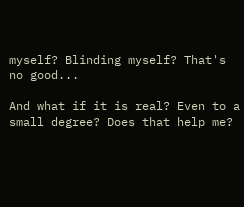myself? Blinding myself? That's no good...

And what if it is real? Even to a small degree? Does that help me?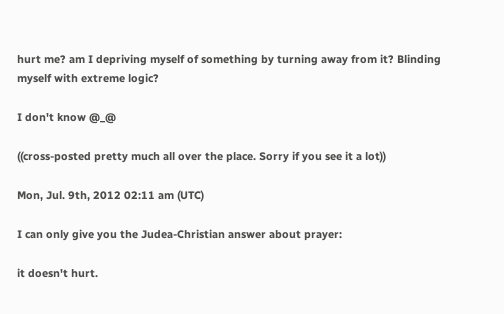hurt me? am I depriving myself of something by turning away from it? Blinding myself with extreme logic?

I don't know @_@

((cross-posted pretty much all over the place. Sorry if you see it a lot))

Mon, Jul. 9th, 2012 02:11 am (UTC)

I can only give you the Judea-Christian answer about prayer:

it doesn't hurt.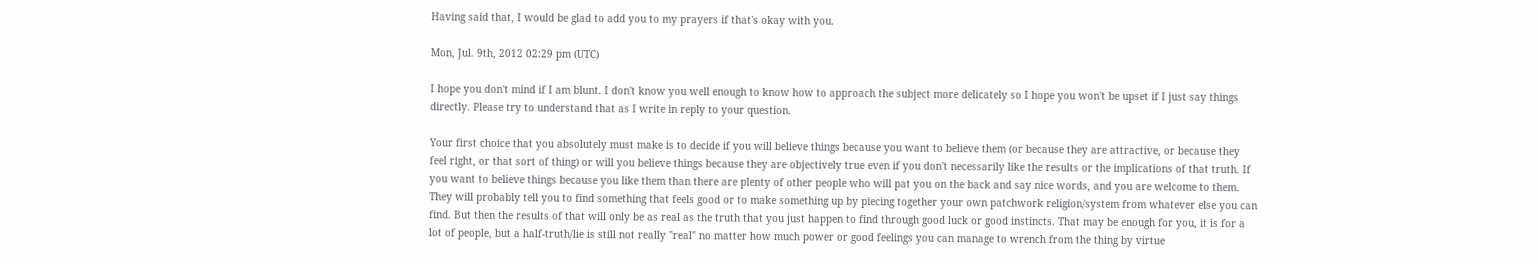Having said that, I would be glad to add you to my prayers if that's okay with you.

Mon, Jul. 9th, 2012 02:29 pm (UTC)

I hope you don't mind if I am blunt. I don't know you well enough to know how to approach the subject more delicately so I hope you won't be upset if I just say things directly. Please try to understand that as I write in reply to your question.

Your first choice that you absolutely must make is to decide if you will believe things because you want to believe them (or because they are attractive, or because they feel right, or that sort of thing) or will you believe things because they are objectively true even if you don't necessarily like the results or the implications of that truth. If you want to believe things because you like them than there are plenty of other people who will pat you on the back and say nice words, and you are welcome to them. They will probably tell you to find something that feels good or to make something up by piecing together your own patchwork religion/system from whatever else you can find. But then the results of that will only be as real as the truth that you just happen to find through good luck or good instincts. That may be enough for you, it is for a lot of people, but a half-truth/lie is still not really "real" no matter how much power or good feelings you can manage to wrench from the thing by virtue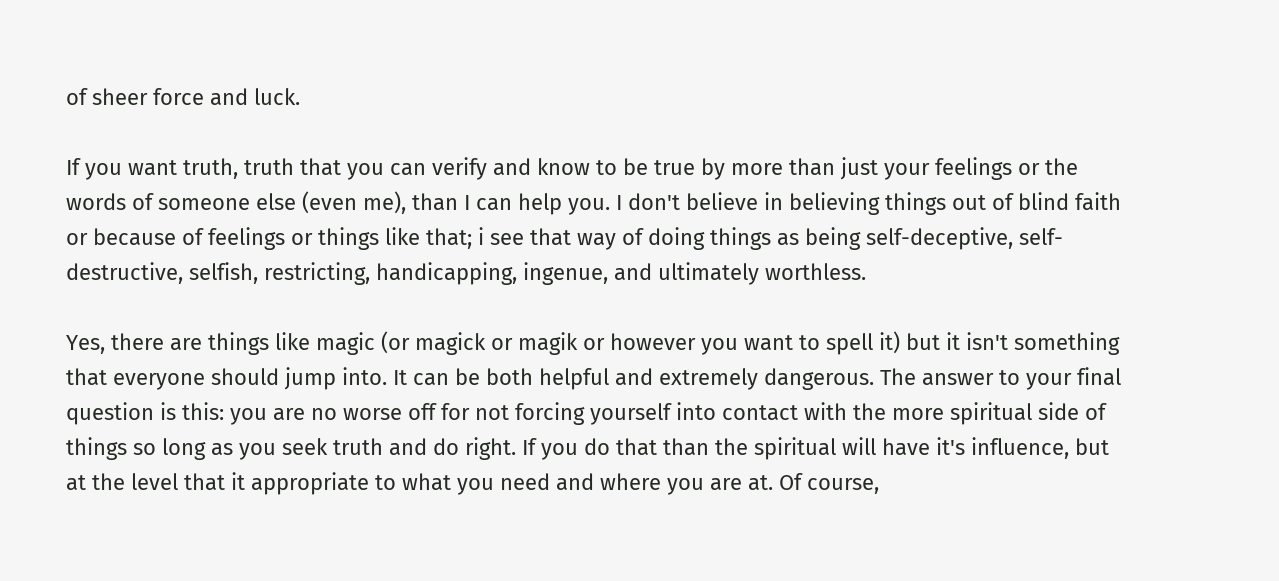of sheer force and luck.

If you want truth, truth that you can verify and know to be true by more than just your feelings or the words of someone else (even me), than I can help you. I don't believe in believing things out of blind faith or because of feelings or things like that; i see that way of doing things as being self-deceptive, self-destructive, selfish, restricting, handicapping, ingenue, and ultimately worthless.

Yes, there are things like magic (or magick or magik or however you want to spell it) but it isn't something that everyone should jump into. It can be both helpful and extremely dangerous. The answer to your final question is this: you are no worse off for not forcing yourself into contact with the more spiritual side of things so long as you seek truth and do right. If you do that than the spiritual will have it's influence, but at the level that it appropriate to what you need and where you are at. Of course,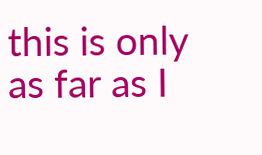this is only as far as I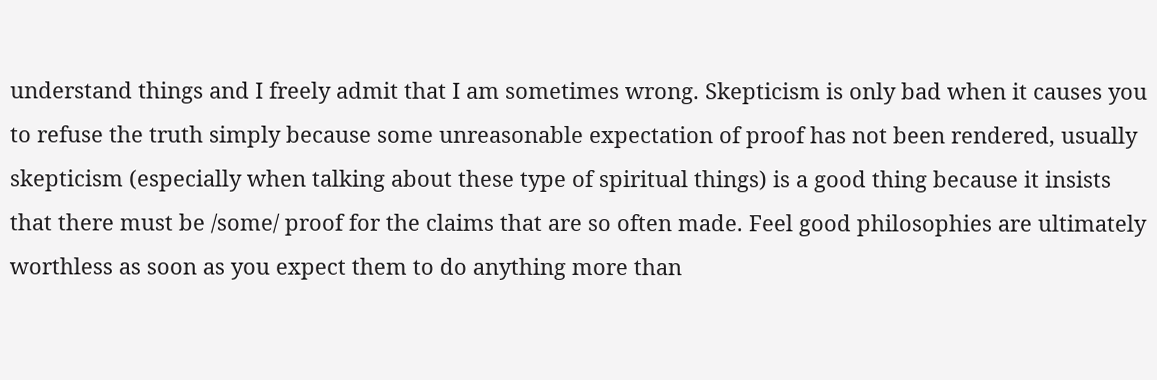understand things and I freely admit that I am sometimes wrong. Skepticism is only bad when it causes you to refuse the truth simply because some unreasonable expectation of proof has not been rendered, usually skepticism (especially when talking about these type of spiritual things) is a good thing because it insists that there must be /some/ proof for the claims that are so often made. Feel good philosophies are ultimately worthless as soon as you expect them to do anything more than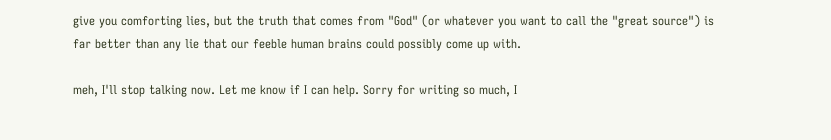give you comforting lies, but the truth that comes from "God" (or whatever you want to call the "great source") is far better than any lie that our feeble human brains could possibly come up with.

meh, I'll stop talking now. Let me know if I can help. Sorry for writing so much, I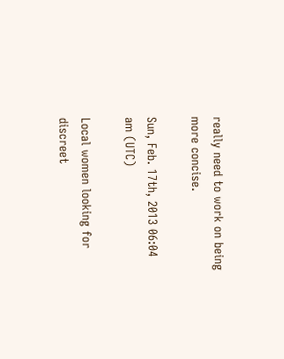really need to work on being more concise.

Sun, Feb. 17th, 2013 06:04 am (UTC)

Local women looking for discreet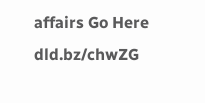affairs Go Here dld.bz/chwZG